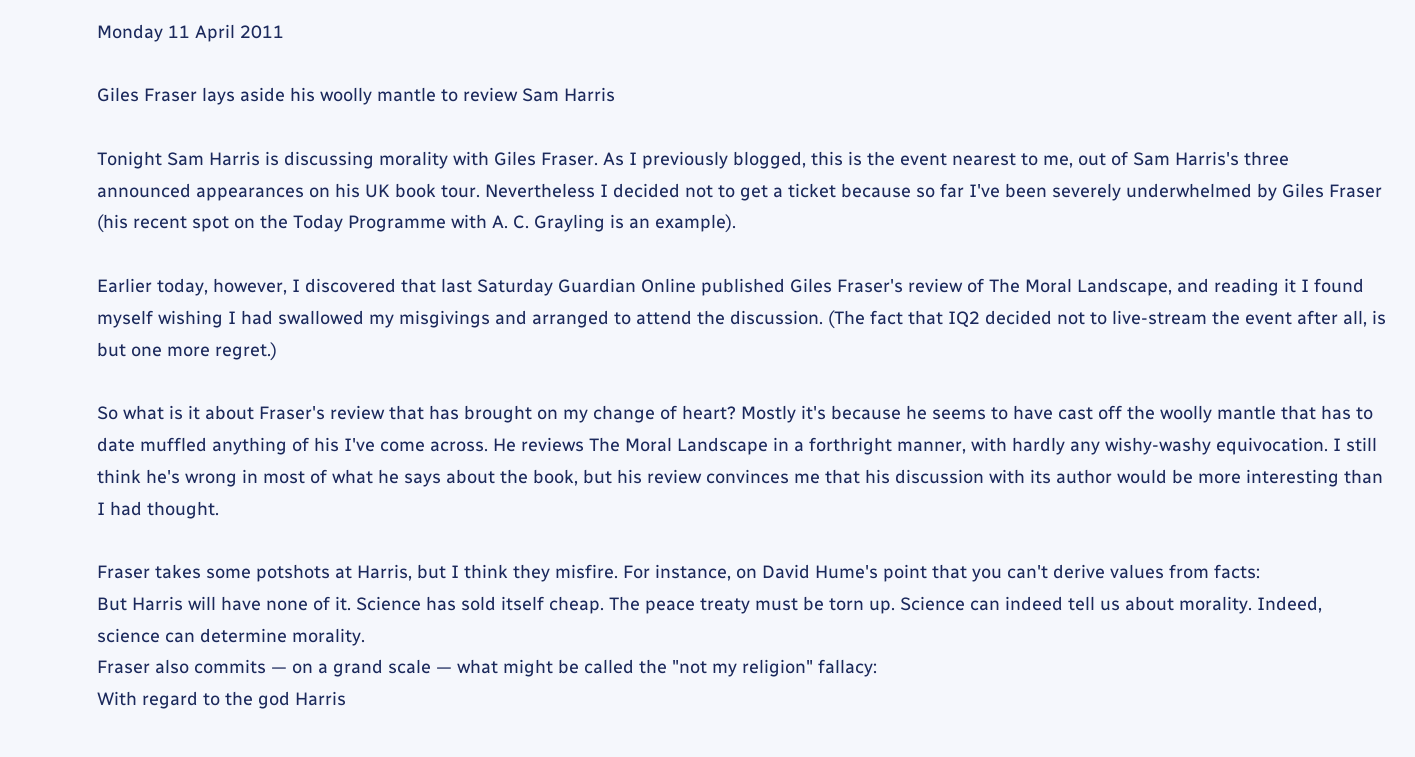Monday 11 April 2011

Giles Fraser lays aside his woolly mantle to review Sam Harris

Tonight Sam Harris is discussing morality with Giles Fraser. As I previously blogged, this is the event nearest to me, out of Sam Harris's three announced appearances on his UK book tour. Nevertheless I decided not to get a ticket because so far I've been severely underwhelmed by Giles Fraser (his recent spot on the Today Programme with A. C. Grayling is an example).

Earlier today, however, I discovered that last Saturday Guardian Online published Giles Fraser's review of The Moral Landscape, and reading it I found myself wishing I had swallowed my misgivings and arranged to attend the discussion. (The fact that IQ2 decided not to live-stream the event after all, is but one more regret.)

So what is it about Fraser's review that has brought on my change of heart? Mostly it's because he seems to have cast off the woolly mantle that has to date muffled anything of his I've come across. He reviews The Moral Landscape in a forthright manner, with hardly any wishy-washy equivocation. I still think he's wrong in most of what he says about the book, but his review convinces me that his discussion with its author would be more interesting than I had thought.

Fraser takes some potshots at Harris, but I think they misfire. For instance, on David Hume's point that you can't derive values from facts:
But Harris will have none of it. Science has sold itself cheap. The peace treaty must be torn up. Science can indeed tell us about morality. Indeed, science can determine morality.
Fraser also commits — on a grand scale — what might be called the "not my religion" fallacy:
With regard to the god Harris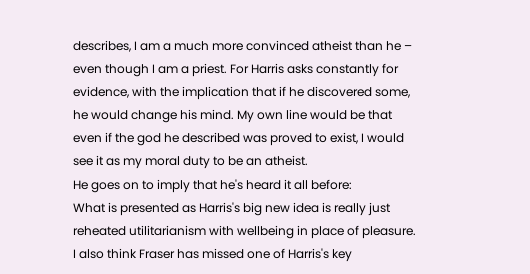describes, I am a much more convinced atheist than he – even though I am a priest. For Harris asks constantly for evidence, with the implication that if he discovered some, he would change his mind. My own line would be that even if the god he described was proved to exist, I would see it as my moral duty to be an atheist.
He goes on to imply that he's heard it all before:
What is presented as Harris's big new idea is really just reheated utilitarianism with wellbeing in place of pleasure.
I also think Fraser has missed one of Harris's key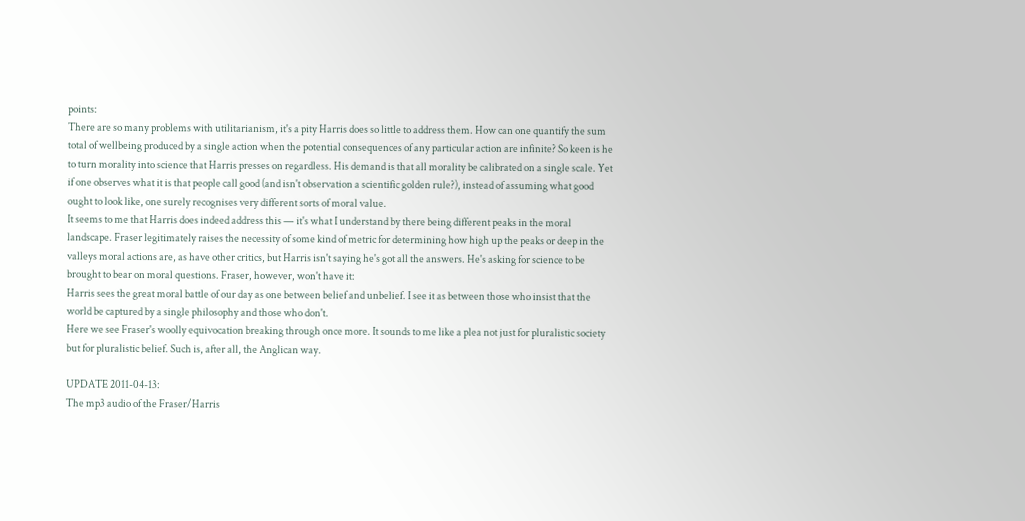points:
There are so many problems with utilitarianism, it's a pity Harris does so little to address them. How can one quantify the sum total of wellbeing produced by a single action when the potential consequences of any particular action are infinite? So keen is he to turn morality into science that Harris presses on regardless. His demand is that all morality be calibrated on a single scale. Yet if one observes what it is that people call good (and isn't observation a scientific golden rule?), instead of assuming what good ought to look like, one surely recognises very different sorts of moral value.
It seems to me that Harris does indeed address this — it's what I understand by there being different peaks in the moral landscape. Fraser legitimately raises the necessity of some kind of metric for determining how high up the peaks or deep in the valleys moral actions are, as have other critics, but Harris isn't saying he's got all the answers. He's asking for science to be brought to bear on moral questions. Fraser, however, won't have it:
Harris sees the great moral battle of our day as one between belief and unbelief. I see it as between those who insist that the world be captured by a single philosophy and those who don't.
Here we see Fraser's woolly equivocation breaking through once more. It sounds to me like a plea not just for pluralistic society but for pluralistic belief. Such is, after all, the Anglican way.

UPDATE 2011-04-13:
The mp3 audio of the Fraser/Harris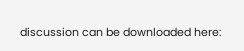discussion can be downloaded here: